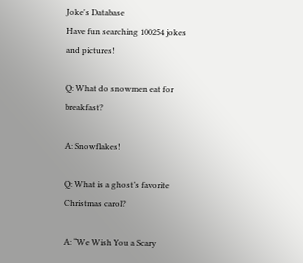Joke's Database
Have fun searching 100254 jokes and pictures!

Q: What do snowmen eat for breakfast?

A: Snowflakes!

Q: What is a ghost’s favorite Christmas carol?

A: “We Wish You a Scary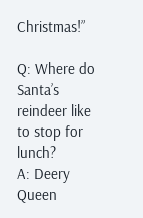Christmas!”

Q: Where do Santa’s reindeer like to stop for lunch?
A: Deery Queen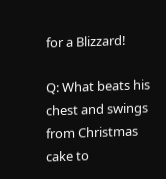for a Blizzard!

Q: What beats his chest and swings from Christmas cake to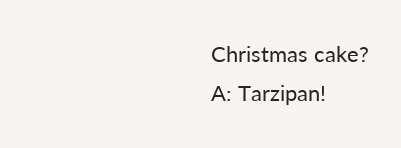Christmas cake?
A: Tarzipan!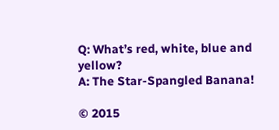Q: What’s red, white, blue and yellow?
A: The Star-Spangled Banana!

© 2015